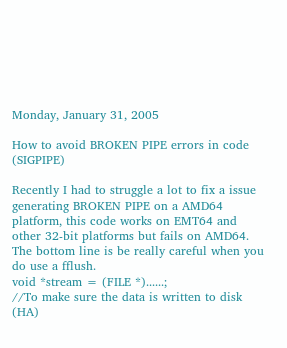Monday, January 31, 2005

How to avoid BROKEN PIPE errors in code (SIGPIPE)

Recently I had to struggle a lot to fix a issue generating BROKEN PIPE on a AMD64 platform, this code works on EMT64 and other 32-bit platforms but fails on AMD64. The bottom line is be really careful when you do use a fflush.
void *stream = (FILE *)......;
//To make sure the data is written to disk (HA)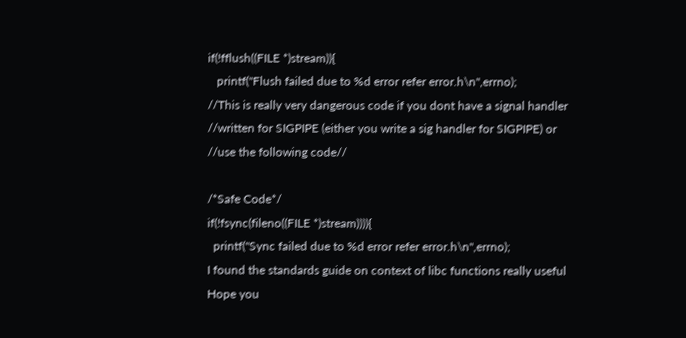if(!fflush((FILE *)stream)){
   printf("Flush failed due to %d error refer error.h\n",errno);
//This is really very dangerous code if you dont have a signal handler
//written for SIGPIPE (either you write a sig handler for SIGPIPE) or
//use the following code//

/*Safe Code*/
if(!fsync(fileno((FILE *)stream)))){
  printf("Sync failed due to %d error refer error.h\n",errno);
I found the standards guide on context of libc functions really useful
Hope you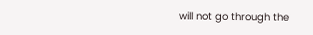will not go through the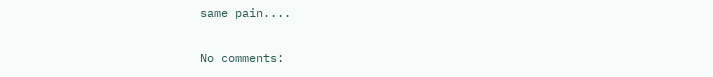same pain....

No comments: